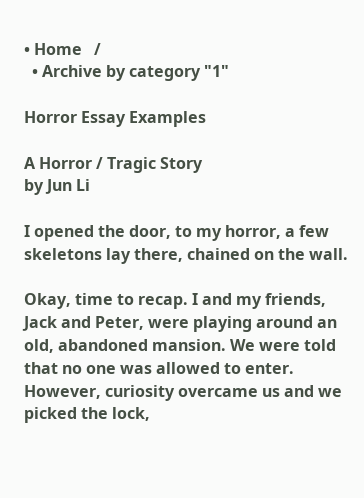• Home   /
  • Archive by category "1"

Horror Essay Examples

A Horror / Tragic Story
by Jun Li

I opened the door, to my horror, a few skeletons lay there, chained on the wall.

Okay, time to recap. I and my friends, Jack and Peter, were playing around an old, abandoned mansion. We were told that no one was allowed to enter. However, curiosity overcame us and we picked the lock,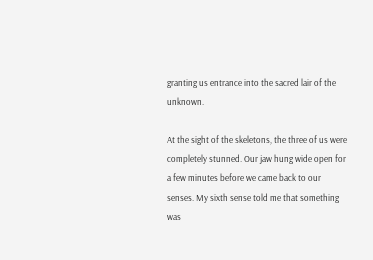granting us entrance into the sacred lair of the unknown.

At the sight of the skeletons, the three of us were completely stunned. Our jaw hung wide open for a few minutes before we came back to our senses. My sixth sense told me that something was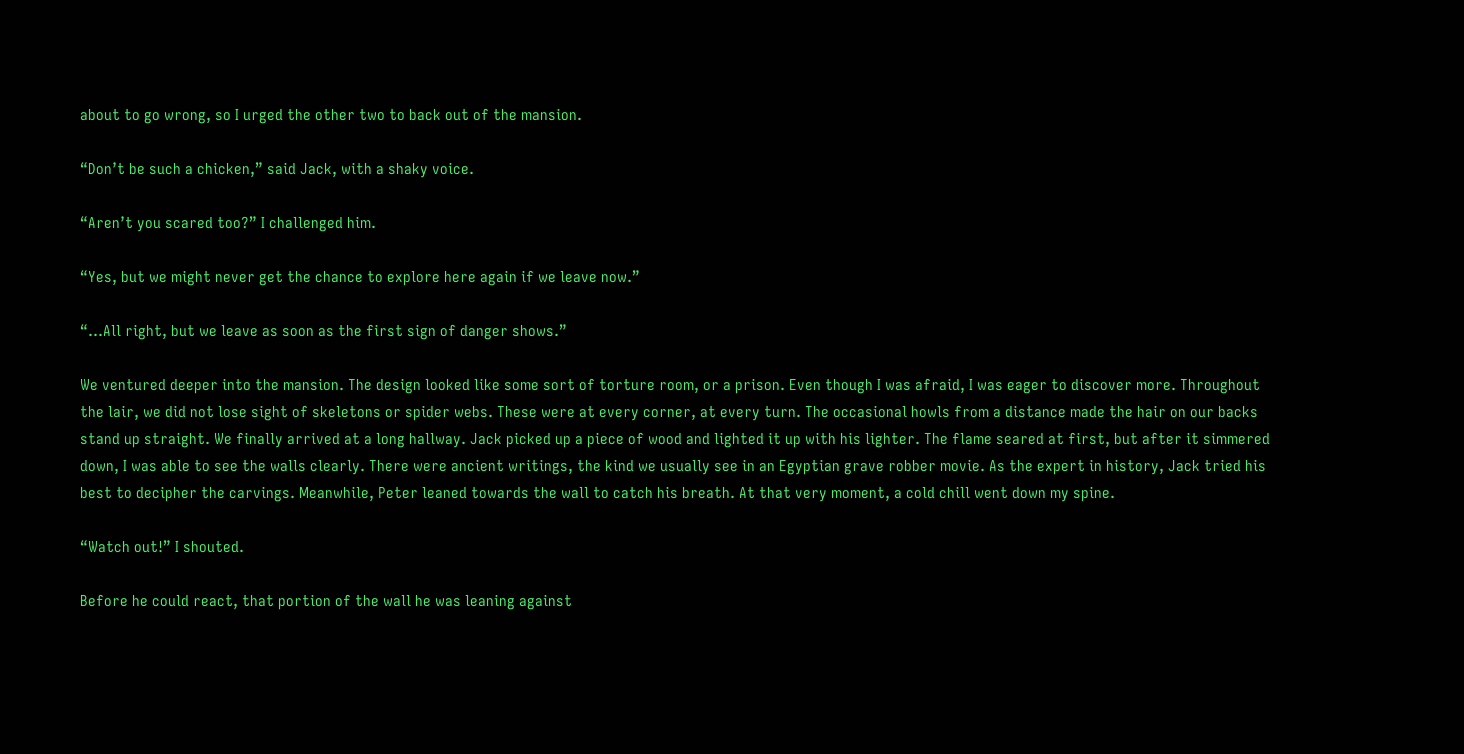about to go wrong, so I urged the other two to back out of the mansion.

“Don’t be such a chicken,” said Jack, with a shaky voice.

“Aren’t you scared too?” I challenged him.

“Yes, but we might never get the chance to explore here again if we leave now.”

“…All right, but we leave as soon as the first sign of danger shows.”

We ventured deeper into the mansion. The design looked like some sort of torture room, or a prison. Even though I was afraid, I was eager to discover more. Throughout the lair, we did not lose sight of skeletons or spider webs. These were at every corner, at every turn. The occasional howls from a distance made the hair on our backs stand up straight. We finally arrived at a long hallway. Jack picked up a piece of wood and lighted it up with his lighter. The flame seared at first, but after it simmered down, I was able to see the walls clearly. There were ancient writings, the kind we usually see in an Egyptian grave robber movie. As the expert in history, Jack tried his best to decipher the carvings. Meanwhile, Peter leaned towards the wall to catch his breath. At that very moment, a cold chill went down my spine.

“Watch out!” I shouted.

Before he could react, that portion of the wall he was leaning against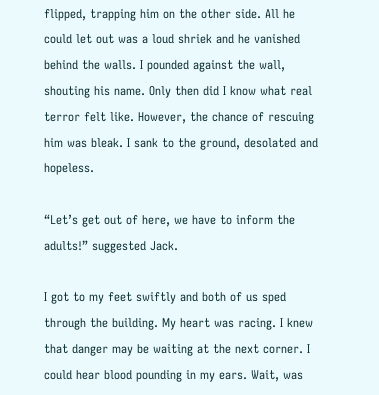flipped, trapping him on the other side. All he could let out was a loud shriek and he vanished behind the walls. I pounded against the wall, shouting his name. Only then did I know what real terror felt like. However, the chance of rescuing him was bleak. I sank to the ground, desolated and hopeless.

“Let’s get out of here, we have to inform the adults!” suggested Jack.

I got to my feet swiftly and both of us sped through the building. My heart was racing. I knew that danger may be waiting at the next corner. I could hear blood pounding in my ears. Wait, was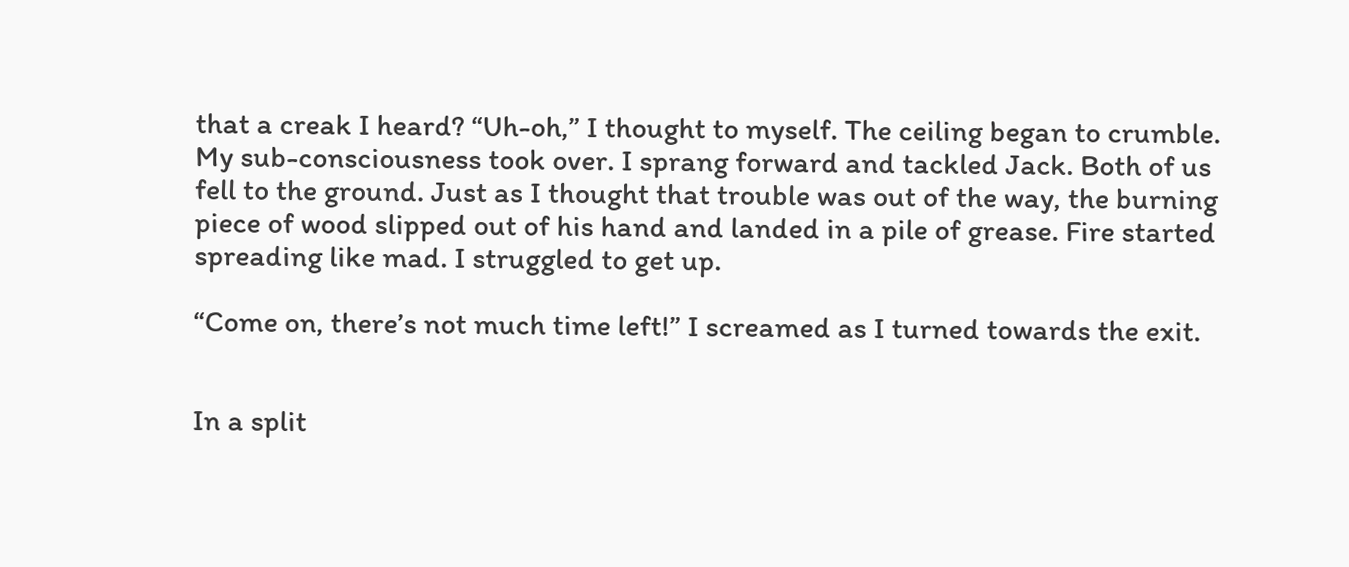that a creak I heard? “Uh-oh,” I thought to myself. The ceiling began to crumble. My sub-consciousness took over. I sprang forward and tackled Jack. Both of us fell to the ground. Just as I thought that trouble was out of the way, the burning piece of wood slipped out of his hand and landed in a pile of grease. Fire started spreading like mad. I struggled to get up.

“Come on, there’s not much time left!” I screamed as I turned towards the exit.


In a split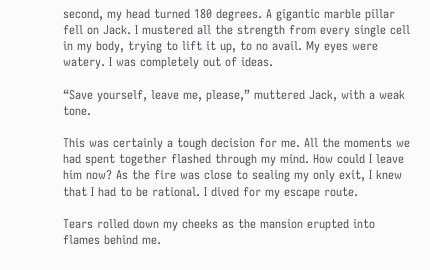second, my head turned 180 degrees. A gigantic marble pillar fell on Jack. I mustered all the strength from every single cell in my body, trying to lift it up, to no avail. My eyes were watery. I was completely out of ideas.

“Save yourself, leave me, please,” muttered Jack, with a weak tone.

This was certainly a tough decision for me. All the moments we had spent together flashed through my mind. How could I leave him now? As the fire was close to sealing my only exit, I knew that I had to be rational. I dived for my escape route.

Tears rolled down my cheeks as the mansion erupted into flames behind me.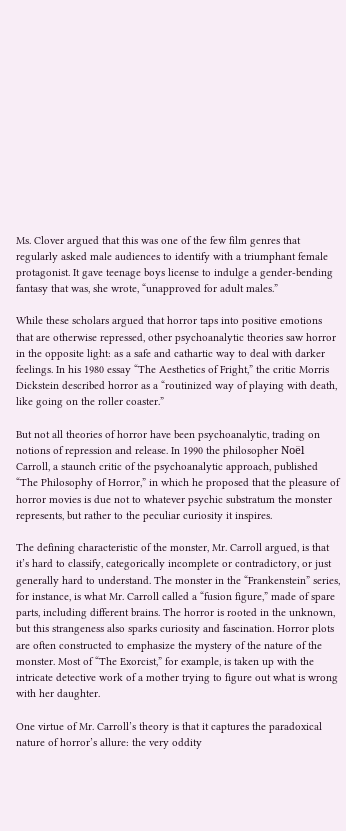Ms. Clover argued that this was one of the few film genres that regularly asked male audiences to identify with a triumphant female protagonist. It gave teenage boys license to indulge a gender-bending fantasy that was, she wrote, “unapproved for adult males.”

While these scholars argued that horror taps into positive emotions that are otherwise repressed, other psychoanalytic theories saw horror in the opposite light: as a safe and cathartic way to deal with darker feelings. In his 1980 essay “The Aesthetics of Fright,” the critic Morris Dickstein described horror as a “routinized way of playing with death, like going on the roller coaster.”

But not all theories of horror have been psychoanalytic, trading on notions of repression and release. In 1990 the philosopher Noël Carroll, a staunch critic of the psychoanalytic approach, published “The Philosophy of Horror,” in which he proposed that the pleasure of horror movies is due not to whatever psychic substratum the monster represents, but rather to the peculiar curiosity it inspires.

The defining characteristic of the monster, Mr. Carroll argued, is that it’s hard to classify, categorically incomplete or contradictory, or just generally hard to understand. The monster in the “Frankenstein” series, for instance, is what Mr. Carroll called a “fusion figure,” made of spare parts, including different brains. The horror is rooted in the unknown, but this strangeness also sparks curiosity and fascination. Horror plots are often constructed to emphasize the mystery of the nature of the monster. Most of “The Exorcist,” for example, is taken up with the intricate detective work of a mother trying to figure out what is wrong with her daughter.

One virtue of Mr. Carroll’s theory is that it captures the paradoxical nature of horror’s allure: the very oddity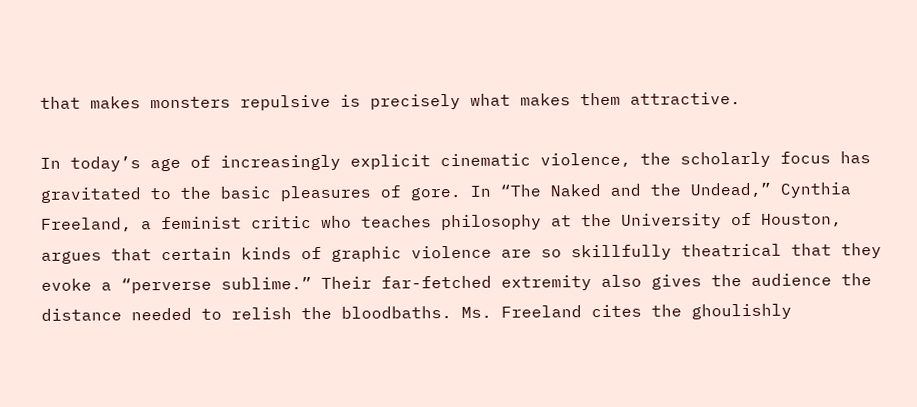that makes monsters repulsive is precisely what makes them attractive.

In today’s age of increasingly explicit cinematic violence, the scholarly focus has gravitated to the basic pleasures of gore. In “The Naked and the Undead,” Cynthia Freeland, a feminist critic who teaches philosophy at the University of Houston, argues that certain kinds of graphic violence are so skillfully theatrical that they evoke a “perverse sublime.” Their far-fetched extremity also gives the audience the distance needed to relish the bloodbaths. Ms. Freeland cites the ghoulishly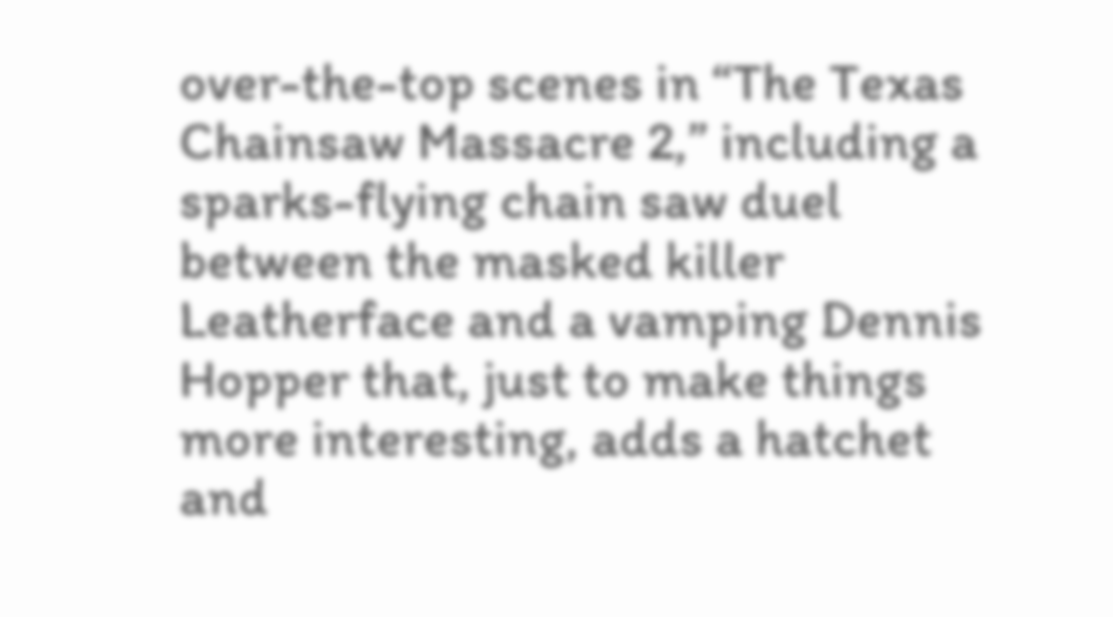over-the-top scenes in “The Texas Chainsaw Massacre 2,” including a sparks-flying chain saw duel between the masked killer Leatherface and a vamping Dennis Hopper that, just to make things more interesting, adds a hatchet and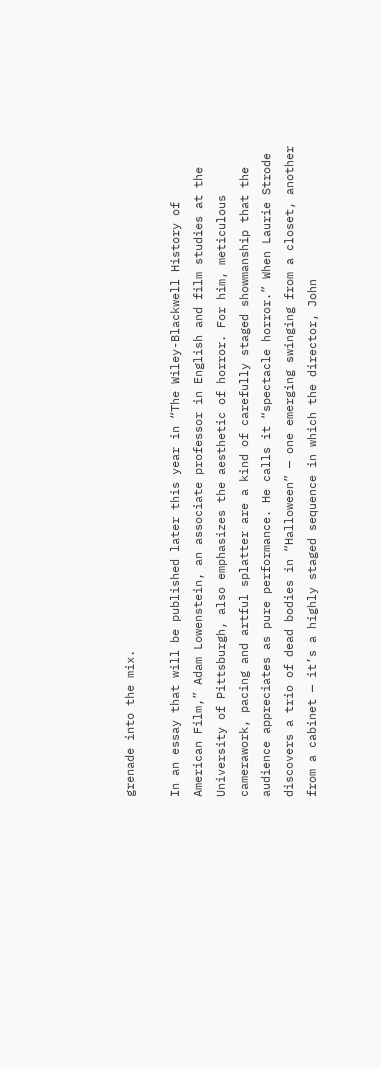grenade into the mix.

In an essay that will be published later this year in “The Wiley-Blackwell History of American Film,” Adam Lowenstein, an associate professor in English and film studies at the University of Pittsburgh, also emphasizes the aesthetic of horror. For him, meticulous camerawork, pacing and artful splatter are a kind of carefully staged showmanship that the audience appreciates as pure performance. He calls it “spectacle horror.” When Laurie Strode discovers a trio of dead bodies in “Halloween” — one emerging swinging from a closet, another from a cabinet — it’s a highly staged sequence in which the director, John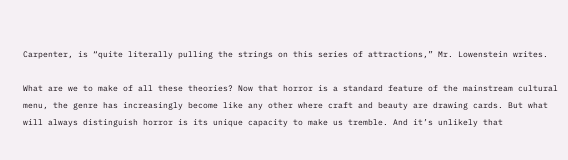Carpenter, is “quite literally pulling the strings on this series of attractions,” Mr. Lowenstein writes.

What are we to make of all these theories? Now that horror is a standard feature of the mainstream cultural menu, the genre has increasingly become like any other where craft and beauty are drawing cards. But what will always distinguish horror is its unique capacity to make us tremble. And it’s unlikely that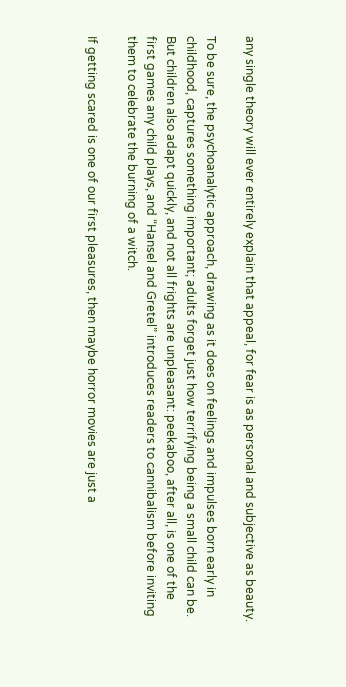any single theory will ever entirely explain that appeal, for fear is as personal and subjective as beauty.

To be sure, the psychoanalytic approach, drawing as it does on feelings and impulses born early in childhood, captures something important; adults forget just how terrifying being a small child can be. But children also adapt quickly, and not all frights are unpleasant: peekaboo, after all, is one of the first games any child plays, and “Hansel and Gretel” introduces readers to cannibalism before inviting them to celebrate the burning of a witch.

If getting scared is one of our first pleasures, then maybe horror movies are just a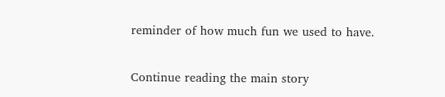reminder of how much fun we used to have.

Continue reading the main story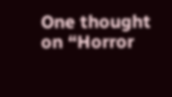One thought on “Horror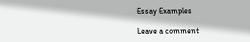Essay Examples

Leave a comment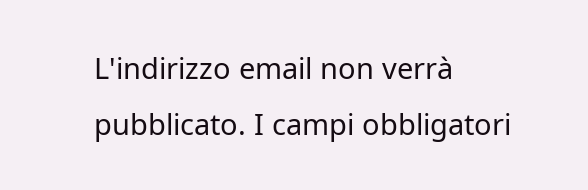L'indirizzo email non verrà pubblicato. I campi obbligatori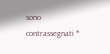sono contrassegnati *